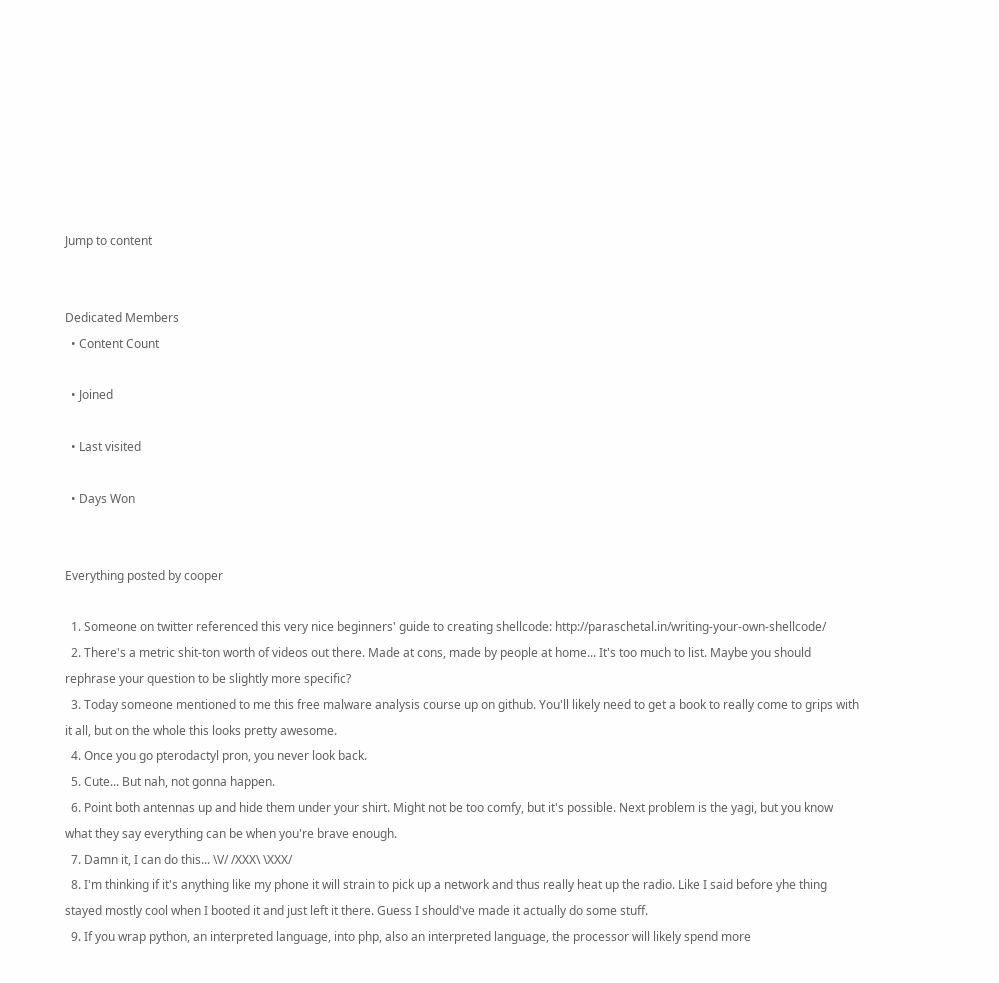Jump to content


Dedicated Members
  • Content Count

  • Joined

  • Last visited

  • Days Won


Everything posted by cooper

  1. Someone on twitter referenced this very nice beginners' guide to creating shellcode: http://paraschetal.in/writing-your-own-shellcode/
  2. There's a metric shit-ton worth of videos out there. Made at cons, made by people at home... It's too much to list. Maybe you should rephrase your question to be slightly more specific?
  3. Today someone mentioned to me this free malware analysis course up on github. You'll likely need to get a book to really come to grips with it all, but on the whole this looks pretty awesome.
  4. Once you go pterodactyl pron, you never look back.
  5. Cute... But nah, not gonna happen.
  6. Point both antennas up and hide them under your shirt. Might not be too comfy, but it's possible. Next problem is the yagi, but you know what they say everything can be when you're brave enough.
  7. Damn it, I can do this... \V/ /XXX\ \XXX/
  8. I'm thinking if it's anything like my phone it will strain to pick up a network and thus really heat up the radio. Like I said before yhe thing stayed mostly cool when I booted it and just left it there. Guess I should've made it actually do some stuff.
  9. If you wrap python, an interpreted language, into php, also an interpreted language, the processor will likely spend more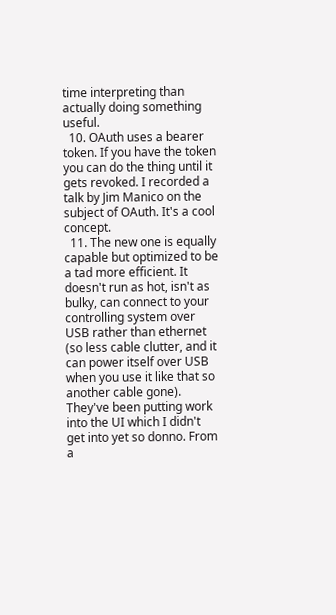time interpreting than actually doing something useful.
  10. OAuth uses a bearer token. If you have the token you can do the thing until it gets revoked. I recorded a talk by Jim Manico on the subject of OAuth. It's a cool concept.
  11. The new one is equally capable but optimized to be a tad more efficient. It doesn't run as hot, isn't as bulky, can connect to your controlling system over USB rather than ethernet (so less cable clutter, and it can power itself over USB when you use it like that so another cable gone). They've been putting work into the UI which I didn't get into yet so donno. From a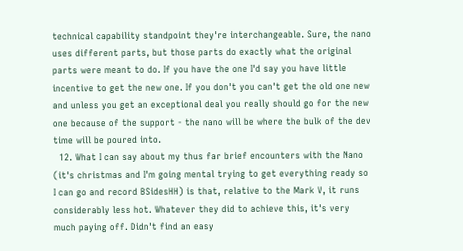technical capability standpoint they're interchangeable. Sure, the nano uses different parts, but those parts do exactly what the original parts were meant to do. If you have the one I'd say you have little incentive to get the new one. If you don't you can't get the old one new and unless you get an exceptional deal you really should go for the new one because of the support - the nano will be where the bulk of the dev time will be poured into.
  12. What I can say about my thus far brief encounters with the Nano (it's christmas and I'm going mental trying to get everything ready so I can go and record BSidesHH) is that, relative to the Mark V, it runs considerably less hot. Whatever they did to achieve this, it's very much paying off. Didn't find an easy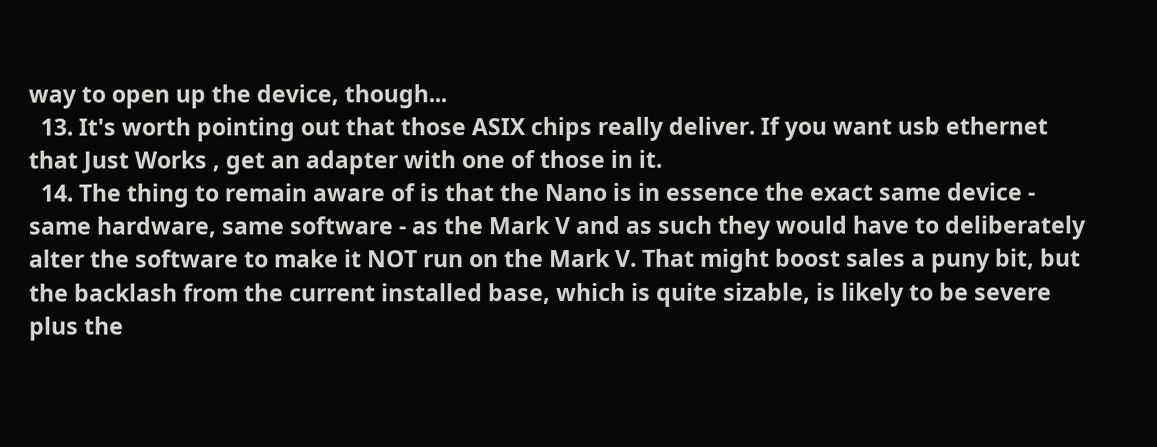way to open up the device, though...
  13. It's worth pointing out that those ASIX chips really deliver. If you want usb ethernet that Just Works , get an adapter with one of those in it.
  14. The thing to remain aware of is that the Nano is in essence the exact same device - same hardware, same software - as the Mark V and as such they would have to deliberately alter the software to make it NOT run on the Mark V. That might boost sales a puny bit, but the backlash from the current installed base, which is quite sizable, is likely to be severe plus the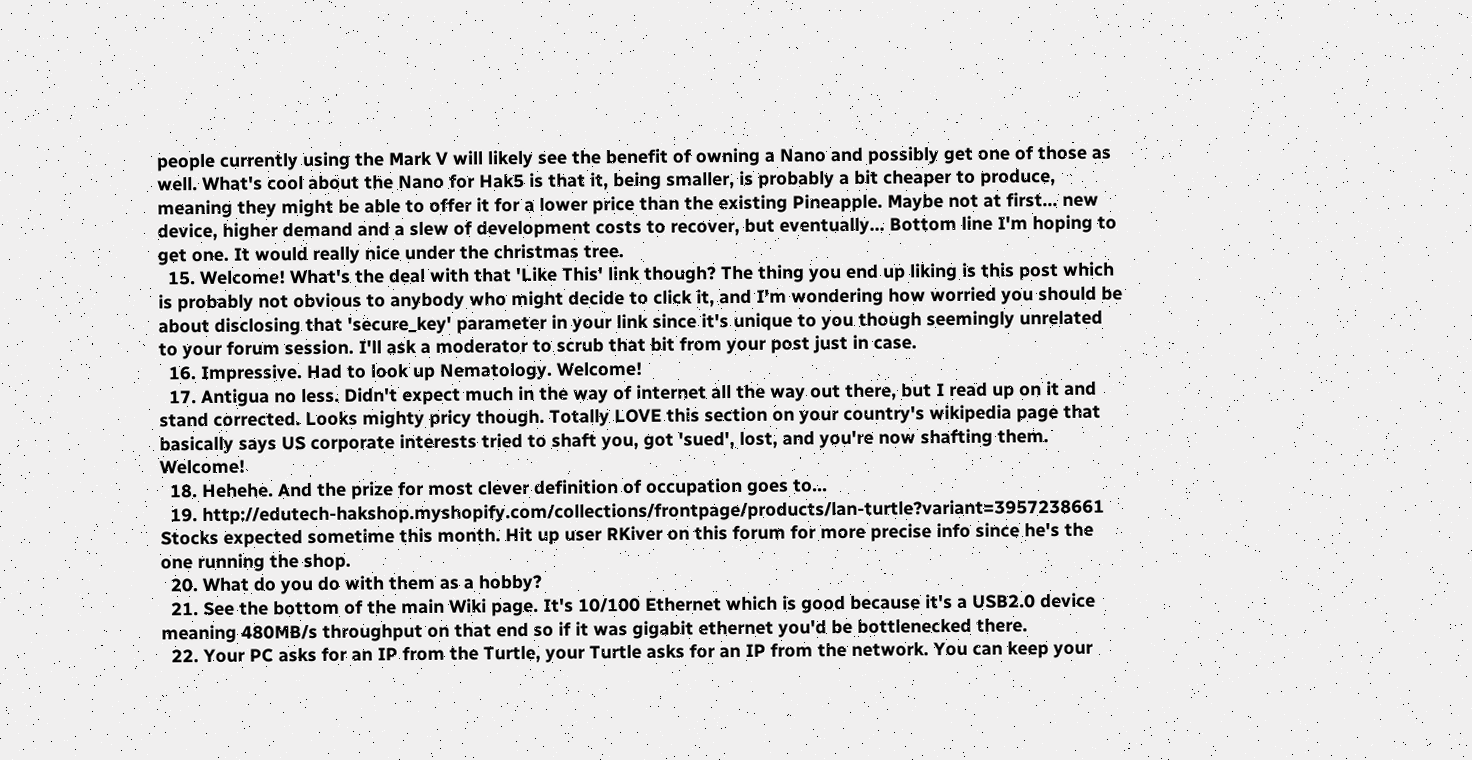people currently using the Mark V will likely see the benefit of owning a Nano and possibly get one of those as well. What's cool about the Nano for Hak5 is that it, being smaller, is probably a bit cheaper to produce, meaning they might be able to offer it for a lower price than the existing Pineapple. Maybe not at first... new device, higher demand and a slew of development costs to recover, but eventually... Bottom line I'm hoping to get one. It would really nice under the christmas tree.
  15. Welcome! What's the deal with that 'Like This' link though? The thing you end up liking is this post which is probably not obvious to anybody who might decide to click it, and I'm wondering how worried you should be about disclosing that 'secure_key' parameter in your link since it's unique to you though seemingly unrelated to your forum session. I'll ask a moderator to scrub that bit from your post just in case.
  16. Impressive. Had to look up Nematology. Welcome!
  17. Antigua no less. Didn't expect much in the way of internet all the way out there, but I read up on it and stand corrected. Looks mighty pricy though. Totally LOVE this section on your country's wikipedia page that basically says US corporate interests tried to shaft you, got 'sued', lost, and you're now shafting them. Welcome!
  18. Hehehe. And the prize for most clever definition of occupation goes to...
  19. http://edutech-hakshop.myshopify.com/collections/frontpage/products/lan-turtle?variant=3957238661 Stocks expected sometime this month. Hit up user RKiver on this forum for more precise info since he's the one running the shop.
  20. What do you do with them as a hobby?
  21. See the bottom of the main Wiki page. It's 10/100 Ethernet which is good because it's a USB2.0 device meaning 480MB/s throughput on that end so if it was gigabit ethernet you'd be bottlenecked there.
  22. Your PC asks for an IP from the Turtle, your Turtle asks for an IP from the network. You can keep your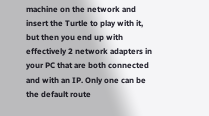machine on the network and insert the Turtle to play with it, but then you end up with effectively 2 network adapters in your PC that are both connected and with an IP. Only one can be the default route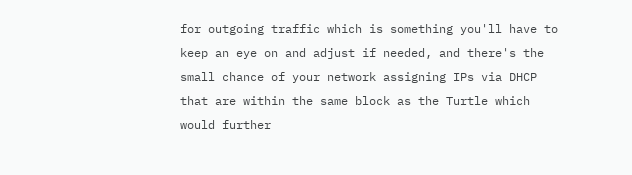for outgoing traffic which is something you'll have to keep an eye on and adjust if needed, and there's the small chance of your network assigning IPs via DHCP that are within the same block as the Turtle which would further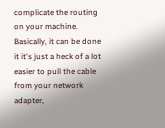complicate the routing on your machine. Basically, it can be done it it's just a heck of a lot easier to pull the cable from your network adapter,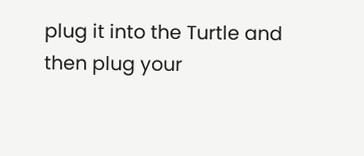plug it into the Turtle and then plug your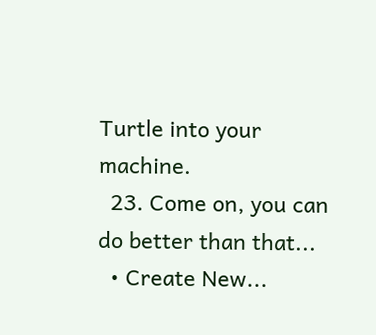Turtle into your machine.
  23. Come on, you can do better than that...
  • Create New...